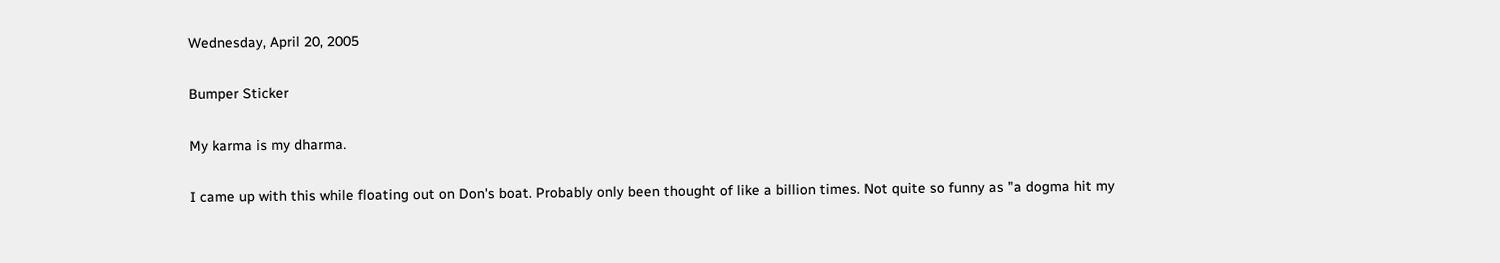Wednesday, April 20, 2005

Bumper Sticker

My karma is my dharma.

I came up with this while floating out on Don's boat. Probably only been thought of like a billion times. Not quite so funny as "a dogma hit my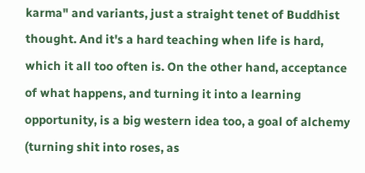karma" and variants, just a straight tenet of Buddhist thought. And it's a hard teaching when life is hard, which it all too often is. On the other hand, acceptance of what happens, and turning it into a learning opportunity, is a big western idea too, a goal of alchemy (turning shit into roses, as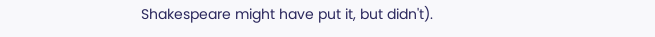Shakespeare might have put it, but didn't).